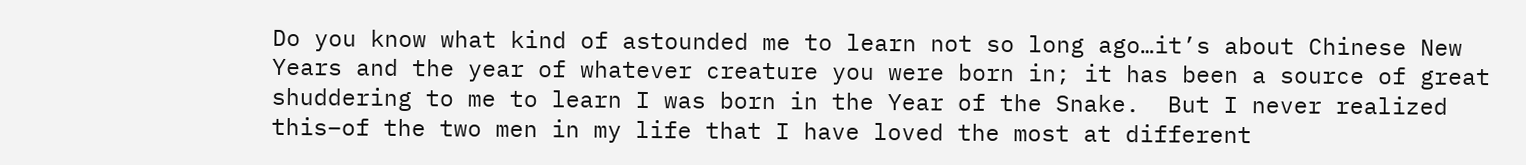Do you know what kind of astounded me to learn not so long ago…it’s about Chinese New Years and the year of whatever creature you were born in; it has been a source of great shuddering to me to learn I was born in the Year of the Snake.  But I never realized this–of the two men in my life that I have loved the most at different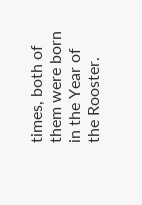times, both of them were born in the Year of the Rooster.